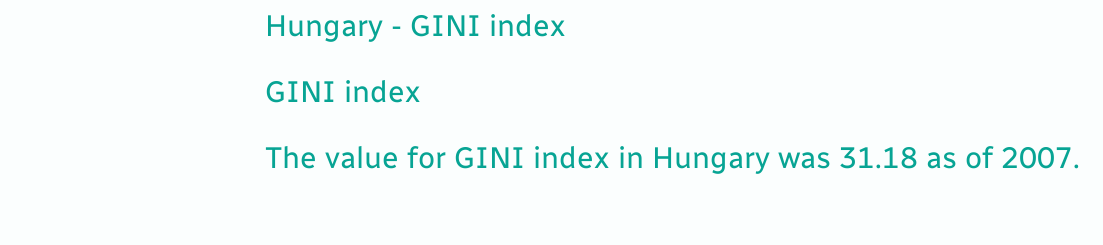Hungary - GINI index

GINI index

The value for GINI index in Hungary was 31.18 as of 2007.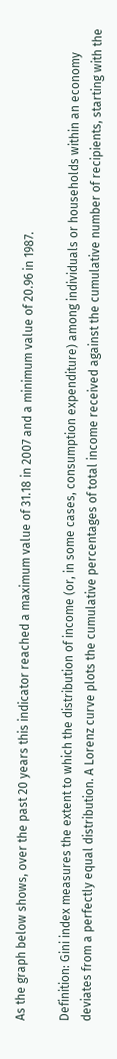As the graph below shows, over the past 20 years this indicator reached a maximum value of 31.18 in 2007 and a minimum value of 20.96 in 1987.

Definition: Gini index measures the extent to which the distribution of income (or, in some cases, consumption expenditure) among individuals or households within an economy deviates from a perfectly equal distribution. A Lorenz curve plots the cumulative percentages of total income received against the cumulative number of recipients, starting with the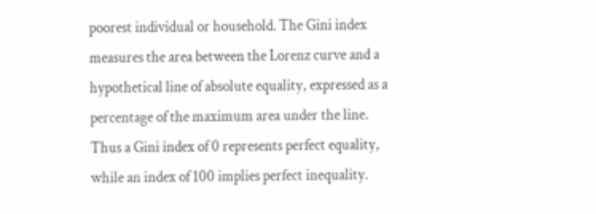poorest individual or household. The Gini index measures the area between the Lorenz curve and a hypothetical line of absolute equality, expressed as a percentage of the maximum area under the line. Thus a Gini index of 0 represents perfect equality, while an index of 100 implies perfect inequality.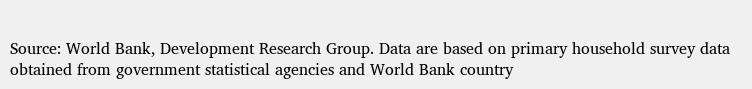Source: World Bank, Development Research Group. Data are based on primary household survey data obtained from government statistical agencies and World Bank country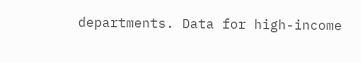departments. Data for high-income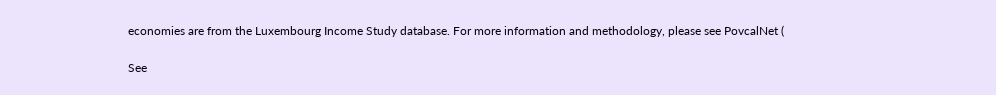economies are from the Luxembourg Income Study database. For more information and methodology, please see PovcalNet (

See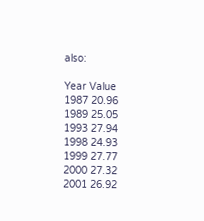also:

Year Value
1987 20.96
1989 25.05
1993 27.94
1998 24.93
1999 27.77
2000 27.32
2001 26.92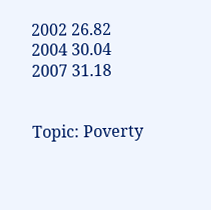2002 26.82
2004 30.04
2007 31.18


Topic: Poverty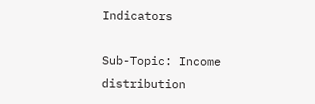Indicators

Sub-Topic: Income distribution